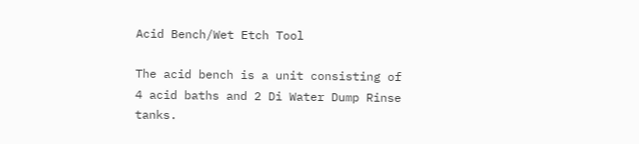Acid Bench/Wet Etch Tool

The acid bench is a unit consisting of 4 acid baths and 2 Di Water Dump Rinse tanks.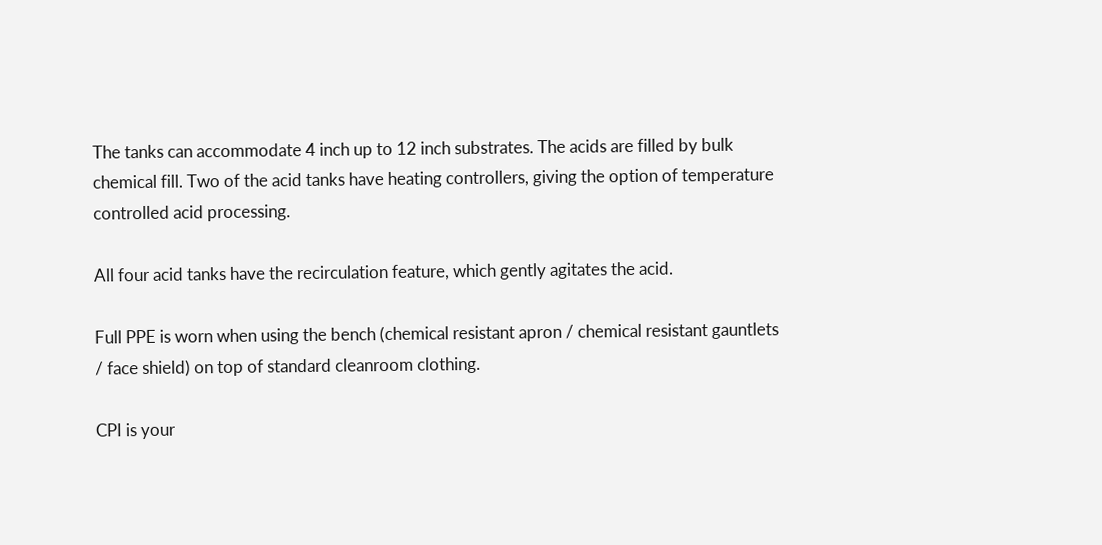The tanks can accommodate 4 inch up to 12 inch substrates. The acids are filled by bulk chemical fill. Two of the acid tanks have heating controllers, giving the option of temperature controlled acid processing.

All four acid tanks have the recirculation feature, which gently agitates the acid.

Full PPE is worn when using the bench (chemical resistant apron / chemical resistant gauntlets / face shield) on top of standard cleanroom clothing.

CPI is your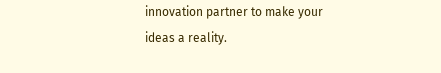innovation partner to make your ideas a reality.